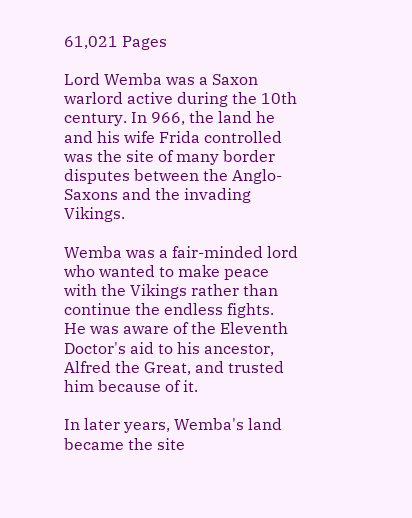61,021 Pages

Lord Wemba was a Saxon warlord active during the 10th century. In 966, the land he and his wife Frida controlled was the site of many border disputes between the Anglo-Saxons and the invading Vikings.

Wemba was a fair-minded lord who wanted to make peace with the Vikings rather than continue the endless fights. He was aware of the Eleventh Doctor's aid to his ancestor, Alfred the Great, and trusted him because of it.

In later years, Wemba's land became the site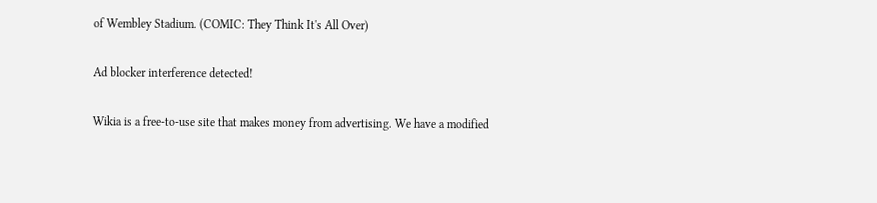of Wembley Stadium. (COMIC: They Think It's All Over)

Ad blocker interference detected!

Wikia is a free-to-use site that makes money from advertising. We have a modified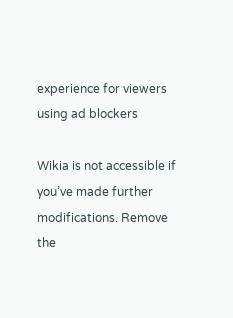experience for viewers using ad blockers

Wikia is not accessible if you’ve made further modifications. Remove the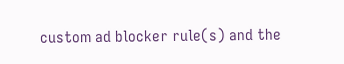custom ad blocker rule(s) and the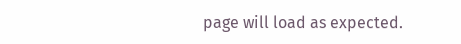page will load as expected.